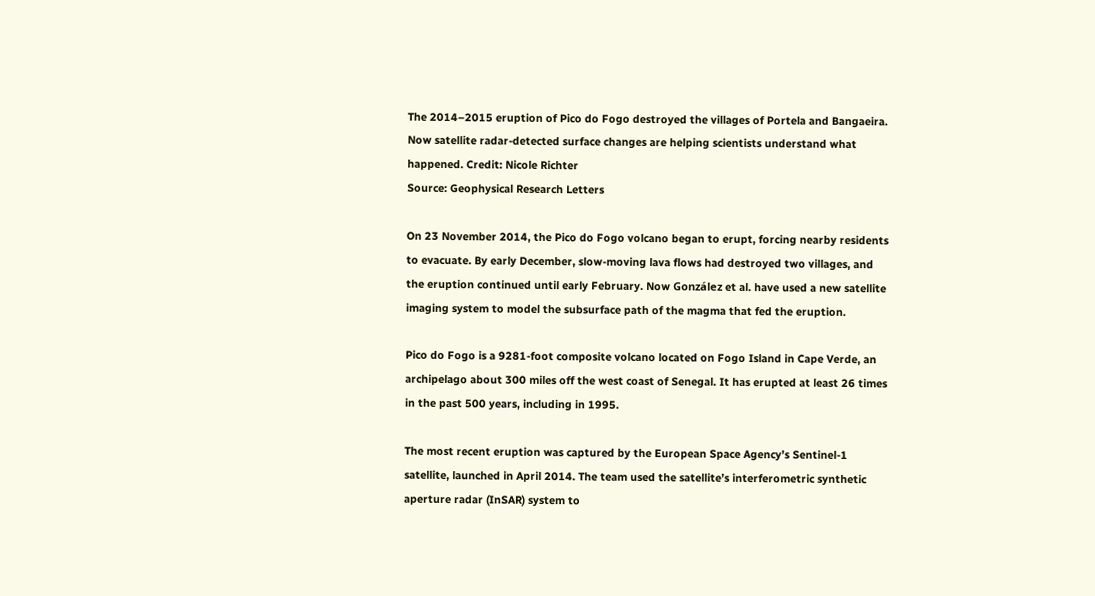The 2014–2015 eruption of Pico do Fogo destroyed the villages of Portela and Bangaeira. Now satellite radar-detected surface changes are helping scientists understand what happened. Credit: Nicole Richter
Source: Geophysical Research Letters

On 23 November 2014, the Pico do Fogo volcano began to erupt, forcing nearby residents to evacuate. By early December, slow-moving lava flows had destroyed two villages, and the eruption continued until early February. Now González et al. have used a new satellite imaging system to model the subsurface path of the magma that fed the eruption.

Pico do Fogo is a 9281-foot composite volcano located on Fogo Island in Cape Verde, an archipelago about 300 miles off the west coast of Senegal. It has erupted at least 26 times in the past 500 years, including in 1995.

The most recent eruption was captured by the European Space Agency’s Sentinel-1 satellite, launched in April 2014. The team used the satellite’s interferometric synthetic aperture radar (InSAR) system to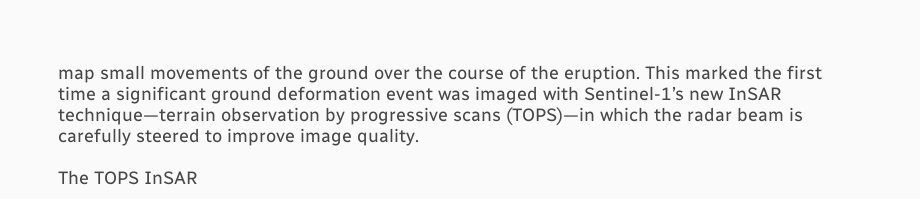map small movements of the ground over the course of the eruption. This marked the first time a significant ground deformation event was imaged with Sentinel-1’s new InSAR technique—terrain observation by progressive scans (TOPS)—in which the radar beam is carefully steered to improve image quality.

The TOPS InSAR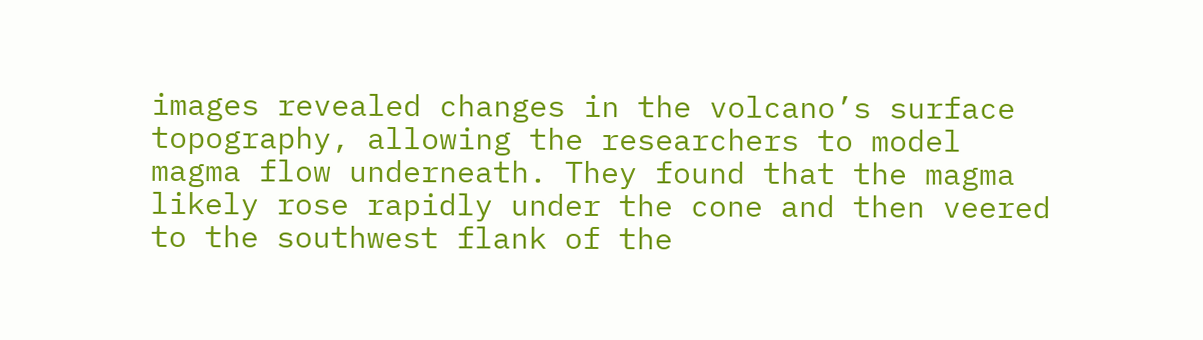images revealed changes in the volcano’s surface topography, allowing the researchers to model magma flow underneath. They found that the magma likely rose rapidly under the cone and then veered to the southwest flank of the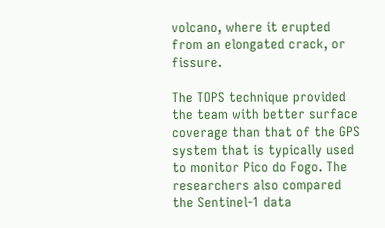volcano, where it erupted from an elongated crack, or fissure.

The TOPS technique provided the team with better surface coverage than that of the GPS system that is typically used to monitor Pico do Fogo. The researchers also compared the Sentinel-1 data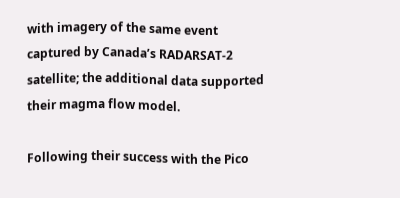with imagery of the same event captured by Canada’s RADARSAT-2 satellite; the additional data supported their magma flow model.

Following their success with the Pico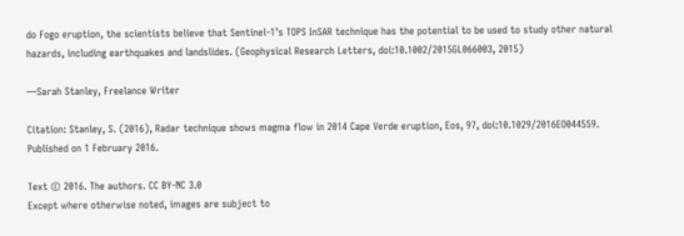do Fogo eruption, the scientists believe that Sentinel-1’s TOPS InSAR technique has the potential to be used to study other natural hazards, including earthquakes and landslides. (Geophysical Research Letters, doi:10.1002/2015GL066003, 2015)

—Sarah Stanley, Freelance Writer

Citation: Stanley, S. (2016), Radar technique shows magma flow in 2014 Cape Verde eruption, Eos, 97, doi:10.1029/2016EO044559. Published on 1 February 2016.

Text © 2016. The authors. CC BY-NC 3.0
Except where otherwise noted, images are subject to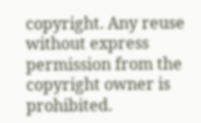copyright. Any reuse without express permission from the copyright owner is prohibited.